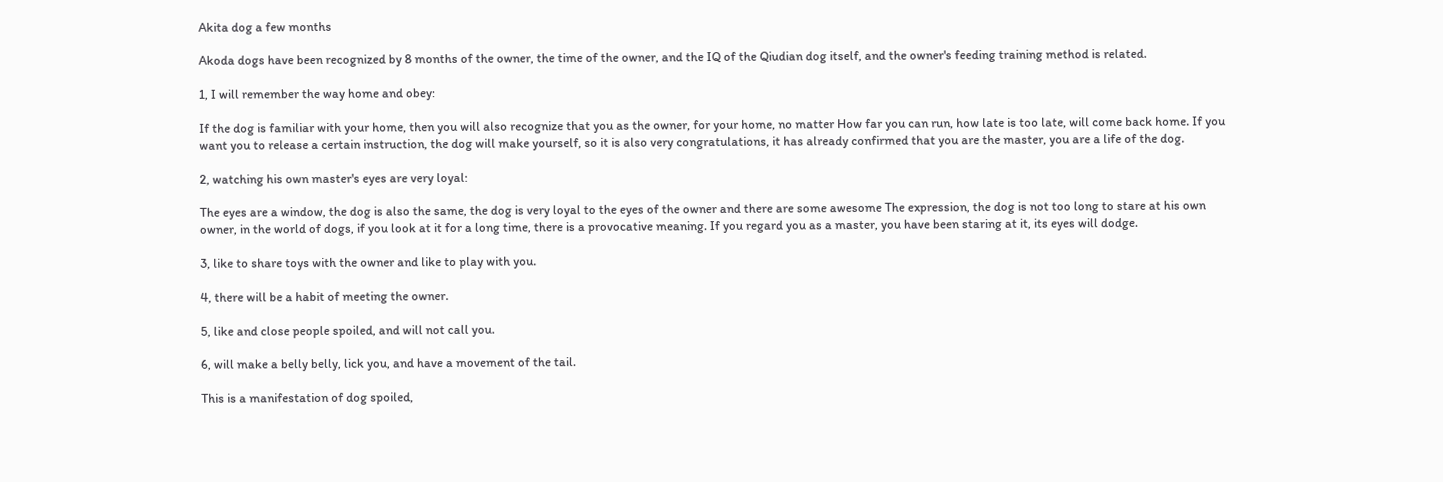Akita dog a few months

Akoda dogs have been recognized by 8 months of the owner, the time of the owner, and the IQ of the Qiudian dog itself, and the owner's feeding training method is related.

1, I will remember the way home and obey:

If the dog is familiar with your home, then you will also recognize that you as the owner, for your home, no matter How far you can run, how late is too late, will come back home. If you want you to release a certain instruction, the dog will make yourself, so it is also very congratulations, it has already confirmed that you are the master, you are a life of the dog.

2, watching his own master's eyes are very loyal:

The eyes are a window, the dog is also the same, the dog is very loyal to the eyes of the owner and there are some awesome The expression, the dog is not too long to stare at his own owner, in the world of dogs, if you look at it for a long time, there is a provocative meaning. If you regard you as a master, you have been staring at it, its eyes will dodge.

3, like to share toys with the owner and like to play with you.

4, there will be a habit of meeting the owner.

5, like and close people spoiled, and will not call you.

6, will make a belly belly, lick you, and have a movement of the tail.

This is a manifestation of dog spoiled,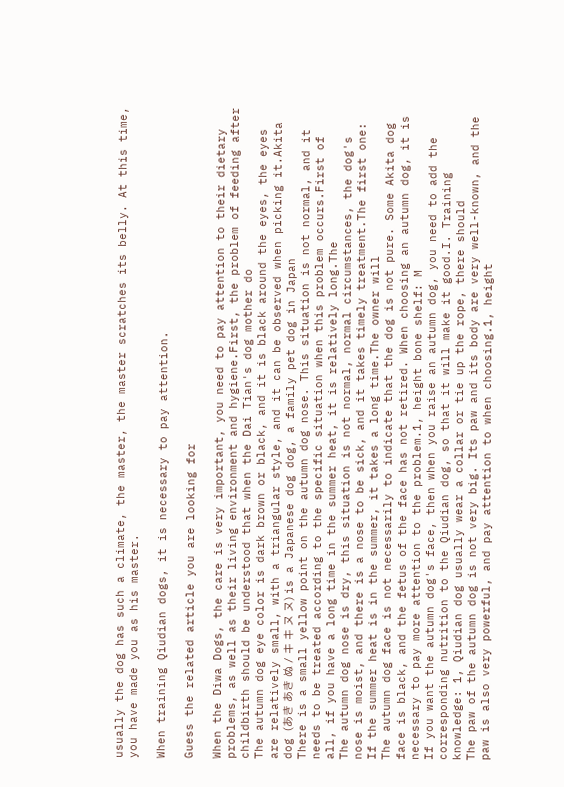usually the dog has such a climate, the master, the master scratches its belly. At this time, you have made you as his master.

When training Qiudian dogs, it is necessary to pay attention.

Guess the related article you are looking for

When the Diwa Dogs, the care is very important, you need to pay attention to their dietary problems, as well as their living environment and hygiene.First, the problem of feeding after childbirth should be understood that when the Dai Tian's dog mother do
The autumn dog eye color is dark brown or black, and it is black around the eyes, the eyes are relatively small, with a triangular style, and it can be observed when picking it.Akita dog (あき あき ぬ / キ キ ヌ ヌ) is a Japanese dog dog, a family pet dog in Japan
There is a small yellow point on the autumn dog nose. This situation is not normal, and it needs to be treated according to the specific situation when this problem occurs.First of all, if you have a long time in the summer heat, it is relatively long.The
The autumn dog nose is dry, this situation is not normal, normal circumstances, the dog's nose is moist, and there is a nose to be sick, and it takes timely treatment.The first one: If the summer heat is in the summer, it takes a long time.The owner will
The autumn dog face is not necessarily to indicate that the dog is not pure. Some Akita dog face is black, and the fetus of the face has not retired. When choosing an autumn dog, it is necessary to pay more attention to the problem.1, height bone shelf: M
If you want the autumn dog's face, then when you raise an autumn dog, you need to add the corresponding nutrition to the Qiudian dog, so that it will make it good.I. Training knowledge: 1, Qiudian dog usually wear a collar or tie up the rope, there should
The paw of the autumn dog is not very big. Its paw and its body are very well-known, and the paw is also very powerful, and pay attention to when choosing.1, height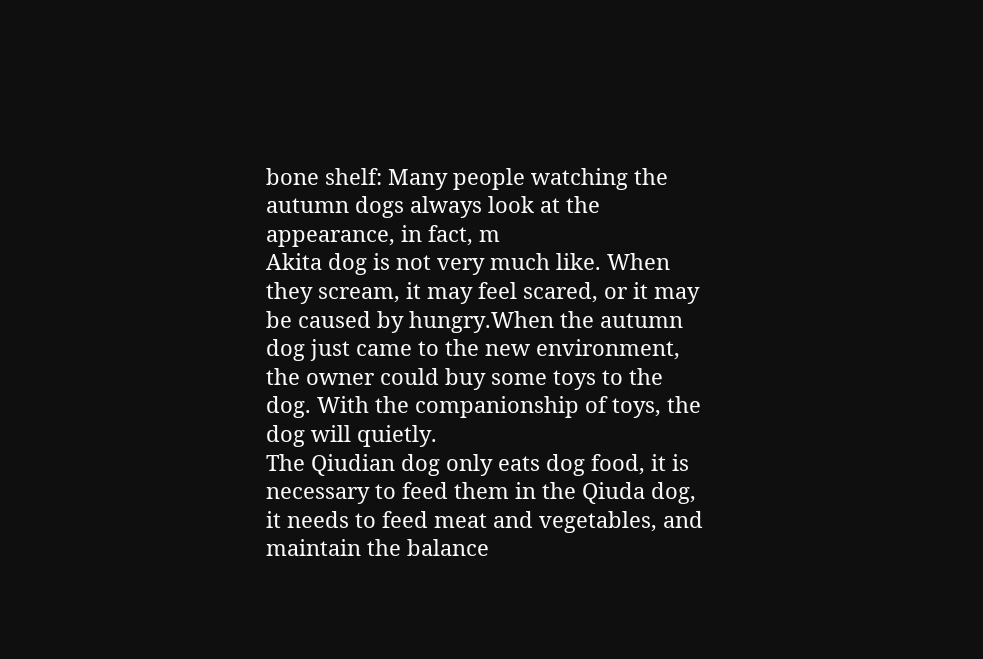bone shelf: Many people watching the autumn dogs always look at the appearance, in fact, m
Akita dog is not very much like. When they scream, it may feel scared, or it may be caused by hungry.When the autumn dog just came to the new environment, the owner could buy some toys to the dog. With the companionship of toys, the dog will quietly.
The Qiudian dog only eats dog food, it is necessary to feed them in the Qiuda dog, it needs to feed meat and vegetables, and maintain the balance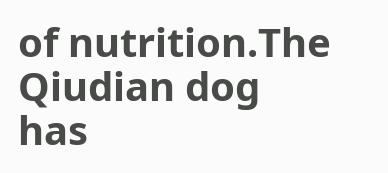of nutrition.The Qiudian dog has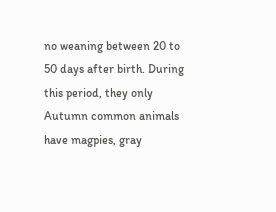no weaning between 20 to 50 days after birth. During this period, they only
Autumn common animals have magpies, gray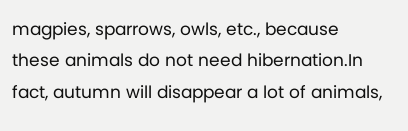magpies, sparrows, owls, etc., because these animals do not need hibernation.In fact, autumn will disappear a lot of animals,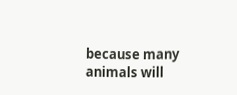because many animals will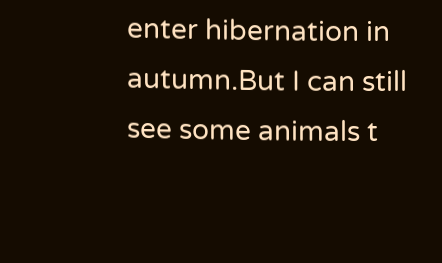enter hibernation in autumn.But I can still see some animals t